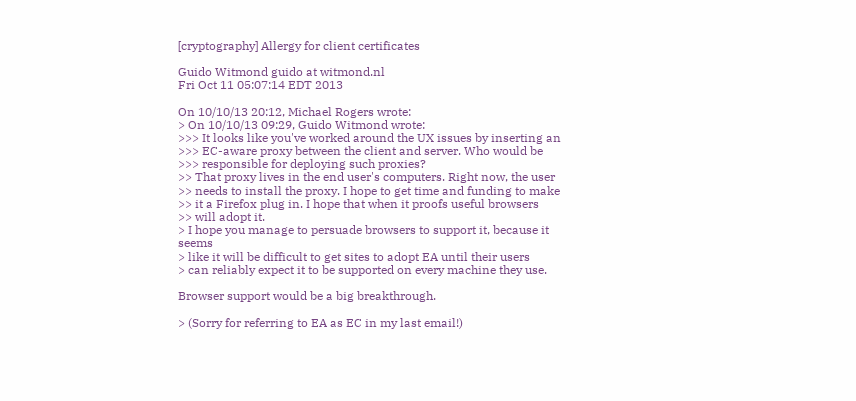[cryptography] Allergy for client certificates

Guido Witmond guido at witmond.nl
Fri Oct 11 05:07:14 EDT 2013

On 10/10/13 20:12, Michael Rogers wrote:
> On 10/10/13 09:29, Guido Witmond wrote:
>>> It looks like you've worked around the UX issues by inserting an
>>> EC-aware proxy between the client and server. Who would be
>>> responsible for deploying such proxies?
>> That proxy lives in the end user's computers. Right now, the user
>> needs to install the proxy. I hope to get time and funding to make
>> it a Firefox plug in. I hope that when it proofs useful browsers
>> will adopt it.
> I hope you manage to persuade browsers to support it, because it seems
> like it will be difficult to get sites to adopt EA until their users
> can reliably expect it to be supported on every machine they use.

Browser support would be a big breakthrough.

> (Sorry for referring to EA as EC in my last email!)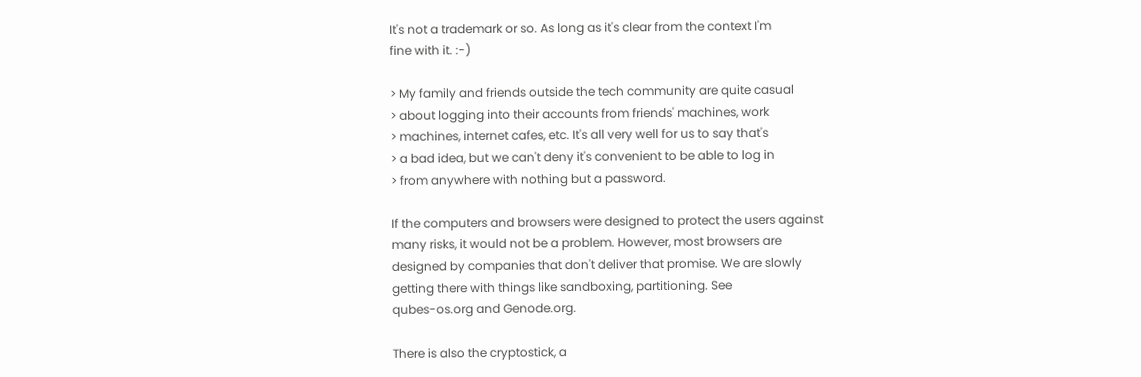It's not a trademark or so. As long as it's clear from the context I'm
fine with it. :-)

> My family and friends outside the tech community are quite casual
> about logging into their accounts from friends' machines, work
> machines, internet cafes, etc. It's all very well for us to say that's
> a bad idea, but we can't deny it's convenient to be able to log in
> from anywhere with nothing but a password.

If the computers and browsers were designed to protect the users against
many risks, it would not be a problem. However, most browsers are
designed by companies that don't deliver that promise. We are slowly
getting there with things like sandboxing, partitioning. See
qubes-os.org and Genode.org.

There is also the cryptostick, a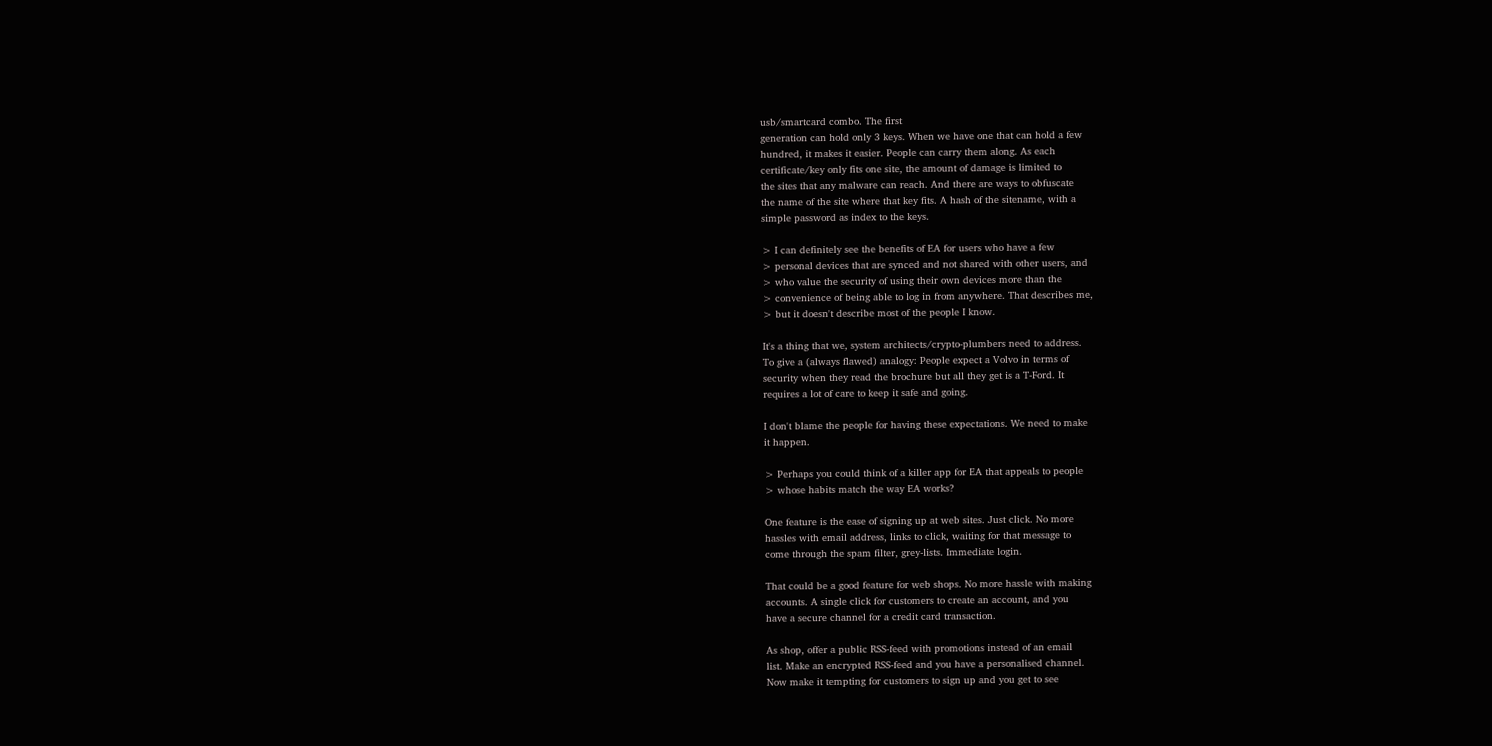usb/smartcard combo. The first
generation can hold only 3 keys. When we have one that can hold a few
hundred, it makes it easier. People can carry them along. As each
certificate/key only fits one site, the amount of damage is limited to
the sites that any malware can reach. And there are ways to obfuscate
the name of the site where that key fits. A hash of the sitename, with a
simple password as index to the keys.

> I can definitely see the benefits of EA for users who have a few
> personal devices that are synced and not shared with other users, and
> who value the security of using their own devices more than the
> convenience of being able to log in from anywhere. That describes me,
> but it doesn't describe most of the people I know.

It's a thing that we, system architects/crypto-plumbers need to address.
To give a (always flawed) analogy: People expect a Volvo in terms of
security when they read the brochure but all they get is a T-Ford. It
requires a lot of care to keep it safe and going.

I don't blame the people for having these expectations. We need to make
it happen.

> Perhaps you could think of a killer app for EA that appeals to people
> whose habits match the way EA works?

One feature is the ease of signing up at web sites. Just click. No more
hassles with email address, links to click, waiting for that message to
come through the spam filter, grey-lists. Immediate login.

That could be a good feature for web shops. No more hassle with making
accounts. A single click for customers to create an account, and you
have a secure channel for a credit card transaction.

As shop, offer a public RSS-feed with promotions instead of an email
list. Make an encrypted RSS-feed and you have a personalised channel.
Now make it tempting for customers to sign up and you get to see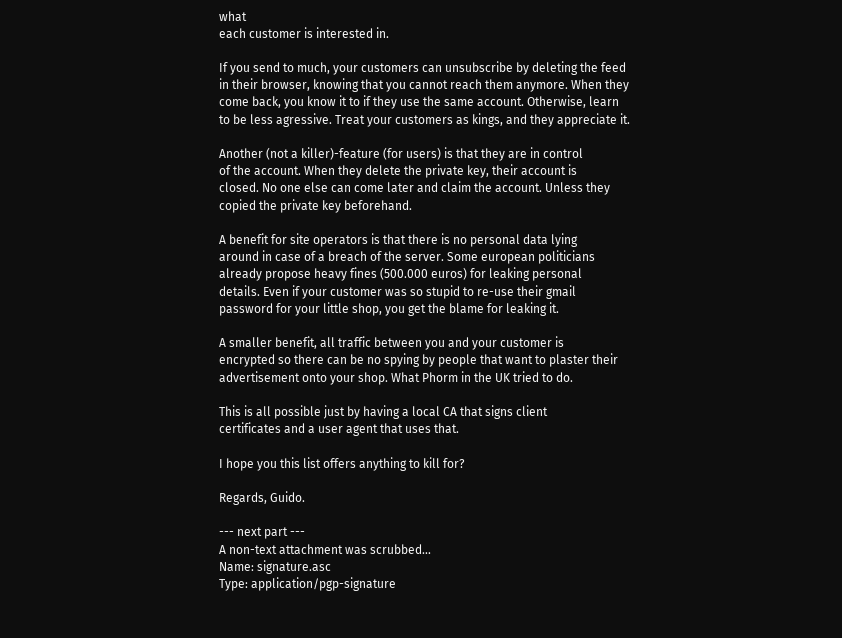what
each customer is interested in.

If you send to much, your customers can unsubscribe by deleting the feed
in their browser, knowing that you cannot reach them anymore. When they
come back, you know it to if they use the same account. Otherwise, learn
to be less agressive. Treat your customers as kings, and they appreciate it.

Another (not a killer)-feature (for users) is that they are in control
of the account. When they delete the private key, their account is
closed. No one else can come later and claim the account. Unless they
copied the private key beforehand.

A benefit for site operators is that there is no personal data lying
around in case of a breach of the server. Some european politicians
already propose heavy fines (500.000 euros) for leaking personal
details. Even if your customer was so stupid to re-use their gmail
password for your little shop, you get the blame for leaking it.

A smaller benefit, all traffic between you and your customer is
encrypted so there can be no spying by people that want to plaster their
advertisement onto your shop. What Phorm in the UK tried to do.

This is all possible just by having a local CA that signs client
certificates and a user agent that uses that.

I hope you this list offers anything to kill for?

Regards, Guido.

--- next part ---
A non-text attachment was scrubbed...
Name: signature.asc
Type: application/pgp-signature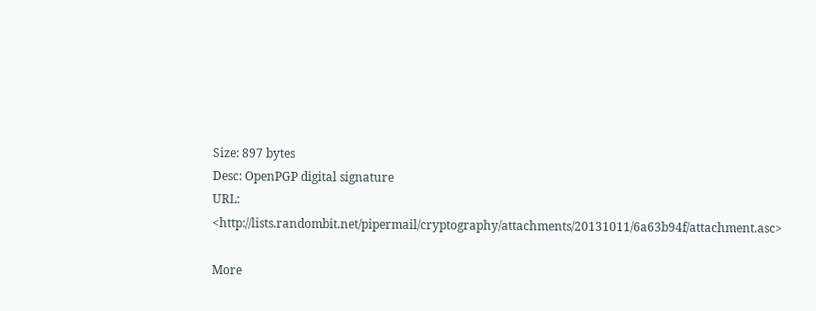Size: 897 bytes
Desc: OpenPGP digital signature
URL: <http://lists.randombit.net/pipermail/cryptography/attachments/20131011/6a63b94f/attachment.asc>

More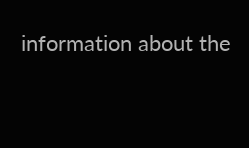information about the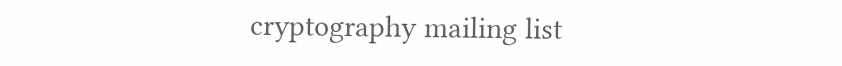cryptography mailing list